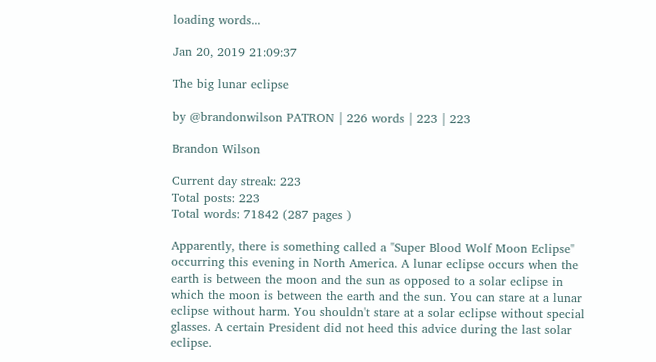loading words...

Jan 20, 2019 21:09:37

The big lunar eclipse

by @brandonwilson PATRON | 226 words | 223 | 223

Brandon Wilson

Current day streak: 223
Total posts: 223
Total words: 71842 (287 pages )

Apparently, there is something called a "Super Blood Wolf Moon Eclipse" occurring this evening in North America. A lunar eclipse occurs when the earth is between the moon and the sun as opposed to a solar eclipse in which the moon is between the earth and the sun. You can stare at a lunar eclipse without harm. You shouldn't stare at a solar eclipse without special glasses. A certain President did not heed this advice during the last solar eclipse.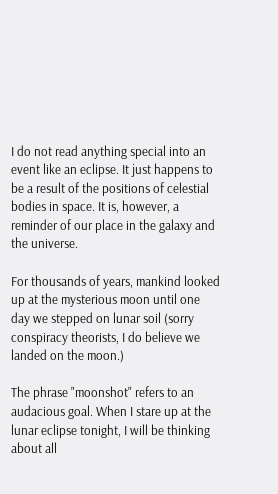I do not read anything special into an event like an eclipse. It just happens to be a result of the positions of celestial bodies in space. It is, however, a reminder of our place in the galaxy and the universe.

For thousands of years, mankind looked up at the mysterious moon until one day we stepped on lunar soil (sorry conspiracy theorists, I do believe we landed on the moon.)

The phrase "moonshot" refers to an audacious goal. When I stare up at the lunar eclipse tonight, I will be thinking about all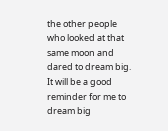the other people who looked at that same moon and dared to dream big. It will be a good reminder for me to dream big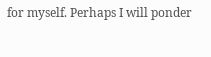for myself. Perhaps I will ponder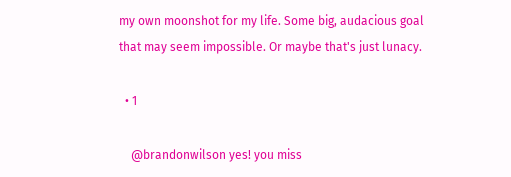my own moonshot for my life. Some big, audacious goal that may seem impossible. Or maybe that's just lunacy.

  • 1

    @brandonwilson yes! you miss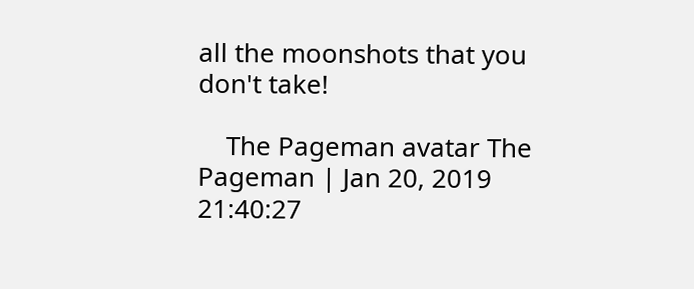all the moonshots that you don't take!

    The Pageman avatar The Pageman | Jan 20, 2019 21:40:27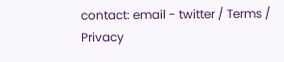contact: email - twitter / Terms / Privacy